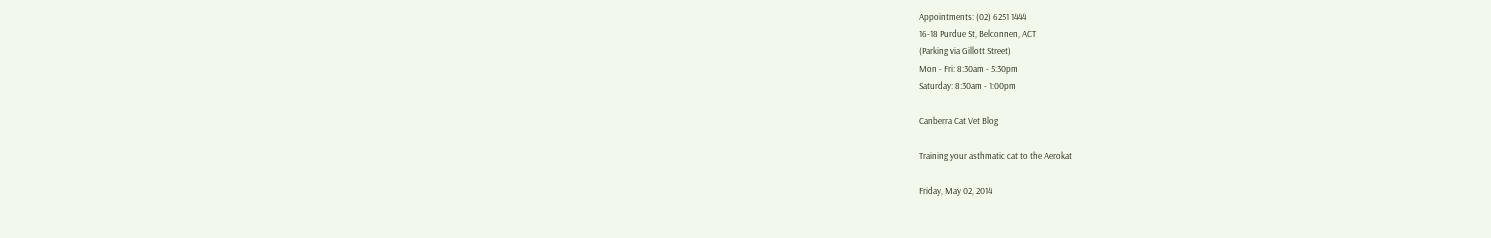Appointments: (02) 6251 1444
16-18 Purdue St, Belconnen, ACT
(Parking via Gillott Street)
Mon - Fri: 8:30am - 5:30pm
Saturday: 8:30am - 1:00pm

Canberra Cat Vet Blog

Training your asthmatic cat to the Aerokat

Friday, May 02, 2014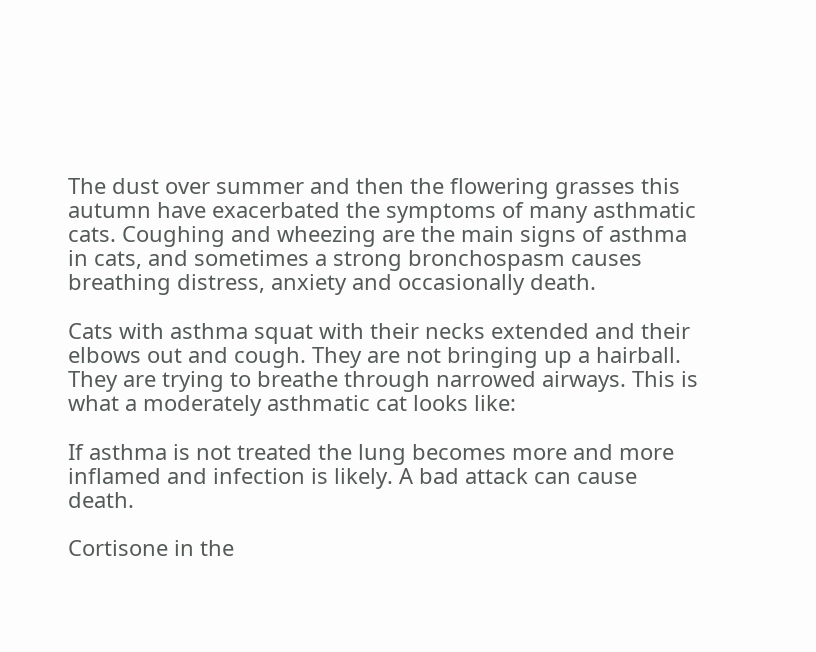The dust over summer and then the flowering grasses this autumn have exacerbated the symptoms of many asthmatic cats. Coughing and wheezing are the main signs of asthma in cats, and sometimes a strong bronchospasm causes breathing distress, anxiety and occasionally death.

Cats with asthma squat with their necks extended and their elbows out and cough. They are not bringing up a hairball. They are trying to breathe through narrowed airways. This is what a moderately asthmatic cat looks like:

If asthma is not treated the lung becomes more and more inflamed and infection is likely. A bad attack can cause death.

Cortisone in the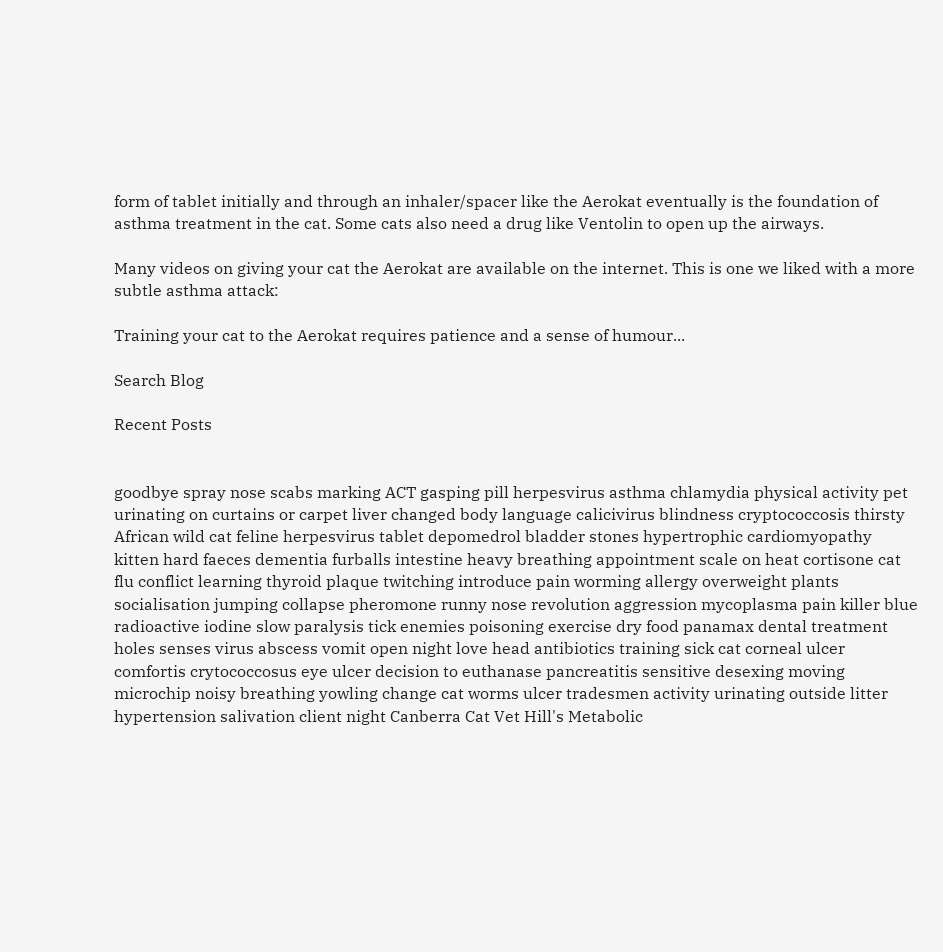form of tablet initially and through an inhaler/spacer like the Aerokat eventually is the foundation of asthma treatment in the cat. Some cats also need a drug like Ventolin to open up the airways.

Many videos on giving your cat the Aerokat are available on the internet. This is one we liked with a more subtle asthma attack:

Training your cat to the Aerokat requires patience and a sense of humour...

Search Blog

Recent Posts


goodbye spray nose scabs marking ACT gasping pill herpesvirus asthma chlamydia physical activity pet urinating on curtains or carpet liver changed body language calicivirus blindness cryptococcosis thirsty African wild cat feline herpesvirus tablet depomedrol bladder stones hypertrophic cardiomyopathy kitten hard faeces dementia furballs intestine heavy breathing appointment scale on heat cortisone cat flu conflict learning thyroid plaque twitching introduce pain worming allergy overweight plants socialisation jumping collapse pheromone runny nose revolution aggression mycoplasma pain killer blue radioactive iodine slow paralysis tick enemies poisoning exercise dry food panamax dental treatment holes senses virus abscess vomit open night love head antibiotics training sick cat corneal ulcer comfortis crytococcosus eye ulcer decision to euthanase pancreatitis sensitive desexing moving microchip noisy breathing yowling change cat worms ulcer tradesmen activity urinating outside litter hypertension salivation client night Canberra Cat Vet Hill's Metabolic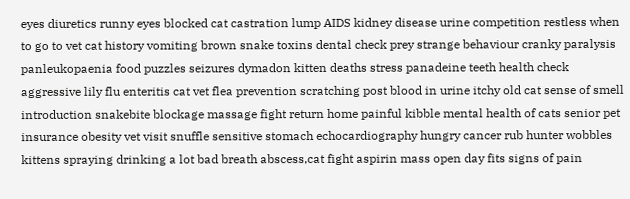eyes diuretics runny eyes blocked cat castration lump AIDS kidney disease urine competition restless when to go to vet cat history vomiting brown snake toxins dental check prey strange behaviour cranky paralysis panleukopaenia food puzzles seizures dymadon kitten deaths stress panadeine teeth health check aggressive lily flu enteritis cat vet flea prevention scratching post blood in urine itchy old cat sense of smell introduction snakebite blockage massage fight return home painful kibble mental health of cats senior pet insurance obesity vet visit snuffle sensitive stomach echocardiography hungry cancer rub hunter wobbles kittens spraying drinking a lot bad breath abscess,cat fight aspirin mass open day fits signs of pain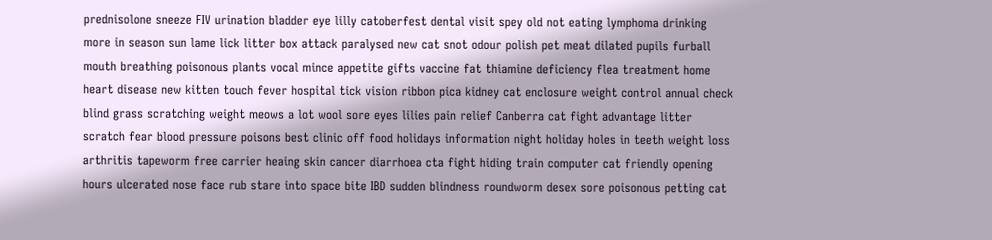prednisolone sneeze FIV urination bladder eye lilly catoberfest dental visit spey old not eating lymphoma drinking more in season sun lame lick litter box attack paralysed new cat snot odour polish pet meat dilated pupils furball mouth breathing poisonous plants vocal mince appetite gifts vaccine fat thiamine deficiency flea treatment home heart disease new kitten touch fever hospital tick vision ribbon pica kidney cat enclosure weight control annual check blind grass scratching weight meows a lot wool sore eyes lilies pain relief Canberra cat fight advantage litter scratch fear blood pressure poisons best clinic off food holidays information night holiday holes in teeth weight loss arthritis tapeworm free carrier heaing skin cancer diarrhoea cta fight hiding train computer cat friendly opening hours ulcerated nose face rub stare into space bite IBD sudden blindness roundworm desex sore poisonous petting cat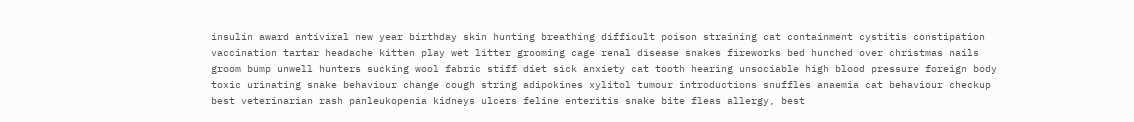insulin award antiviral new year birthday skin hunting breathing difficult poison straining cat containment cystitis constipation vaccination tartar headache kitten play wet litter grooming cage renal disease snakes fireworks bed hunched over christmas nails groom bump unwell hunters sucking wool fabric stiff diet sick anxiety cat tooth hearing unsociable high blood pressure foreign body toxic urinating snake behaviour change cough string adipokines xylitol tumour introductions snuffles anaemia cat behaviour checkup best veterinarian rash panleukopenia kidneys ulcers feline enteritis snake bite fleas allergy, best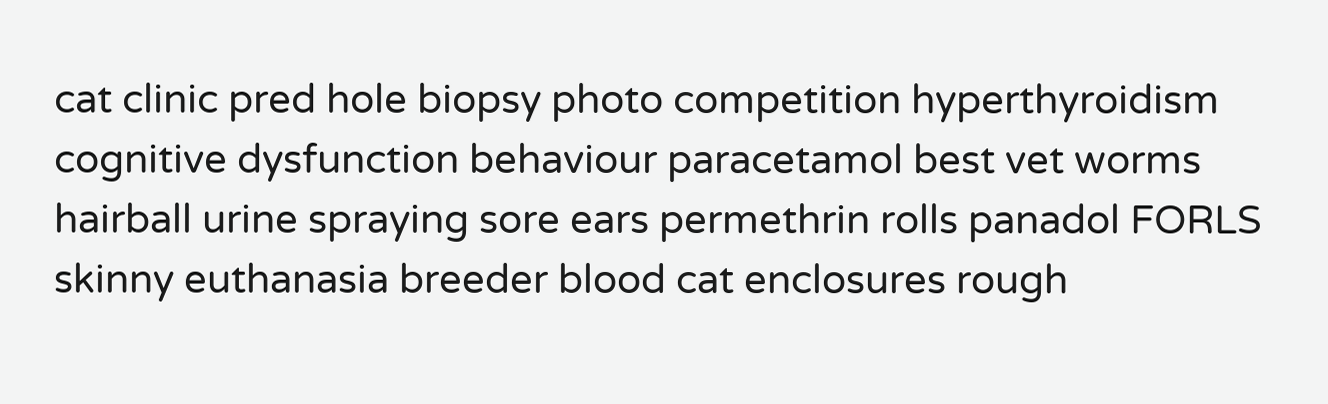cat clinic pred hole biopsy photo competition hyperthyroidism cognitive dysfunction behaviour paracetamol best vet worms hairball urine spraying sore ears permethrin rolls panadol FORLS skinny euthanasia breeder blood cat enclosures rough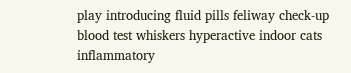play introducing fluid pills feliway check-up blood test whiskers hyperactive indoor cats inflammatory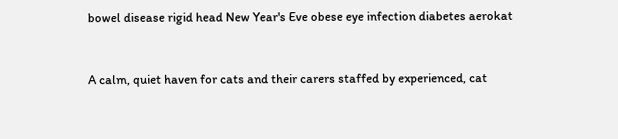bowel disease rigid head New Year's Eve obese eye infection diabetes aerokat


A calm, quiet haven for cats and their carers staffed by experienced, cat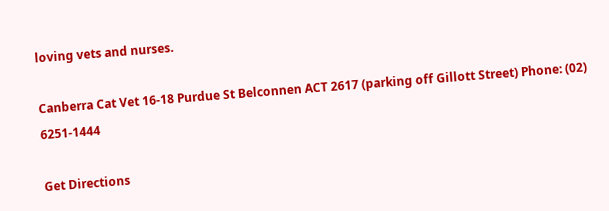loving vets and nurses.

Canberra Cat Vet 16-18 Purdue St Belconnen ACT 2617 (parking off Gillott Street) Phone: (02) 6251-1444

Get Directions